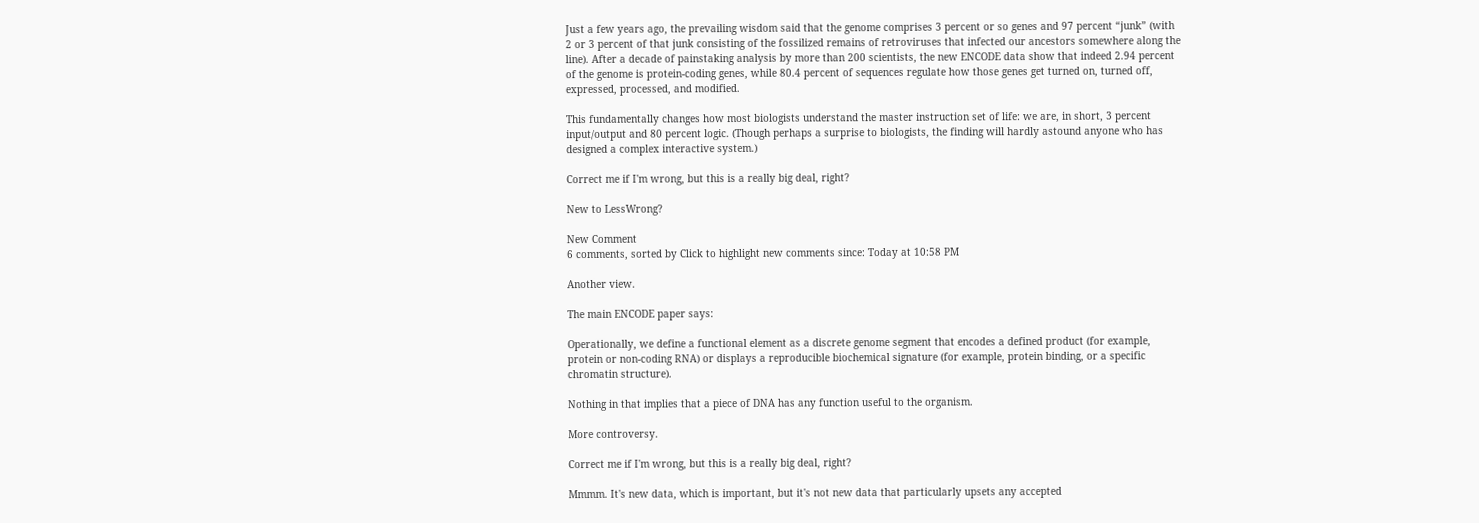Just a few years ago, the prevailing wisdom said that the genome comprises 3 percent or so genes and 97 percent “junk” (with 2 or 3 percent of that junk consisting of the fossilized remains of retroviruses that infected our ancestors somewhere along the line). After a decade of painstaking analysis by more than 200 scientists, the new ENCODE data show that indeed 2.94 percent of the genome is protein-coding genes, while 80.4 percent of sequences regulate how those genes get turned on, turned off, expressed, processed, and modified.

This fundamentally changes how most biologists understand the master instruction set of life: we are, in short, 3 percent  input/output and 80 percent logic. (Though perhaps a surprise to biologists, the finding will hardly astound anyone who has designed a complex interactive system.)

Correct me if I'm wrong, but this is a really big deal, right?

New to LessWrong?

New Comment
6 comments, sorted by Click to highlight new comments since: Today at 10:58 PM

Another view.

The main ENCODE paper says:

Operationally, we define a functional element as a discrete genome segment that encodes a defined product (for example, protein or non-coding RNA) or displays a reproducible biochemical signature (for example, protein binding, or a specific chromatin structure).

Nothing in that implies that a piece of DNA has any function useful to the organism.

More controversy.

Correct me if I'm wrong, but this is a really big deal, right?

Mmmm. It's new data, which is important, but it's not new data that particularly upsets any accepted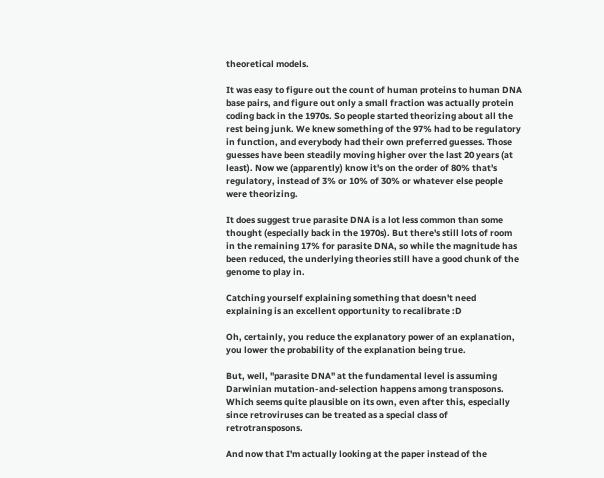theoretical models.

It was easy to figure out the count of human proteins to human DNA base pairs, and figure out only a small fraction was actually protein coding back in the 1970s. So people started theorizing about all the rest being junk. We knew something of the 97% had to be regulatory in function, and everybody had their own preferred guesses. Those guesses have been steadily moving higher over the last 20 years (at least). Now we (apparently) know it's on the order of 80% that's regulatory, instead of 3% or 10% of 30% or whatever else people were theorizing.

It does suggest true parasite DNA is a lot less common than some thought (especially back in the 1970s). But there's still lots of room in the remaining 17% for parasite DNA, so while the magnitude has been reduced, the underlying theories still have a good chunk of the genome to play in.

Catching yourself explaining something that doesn't need explaining is an excellent opportunity to recalibrate :D

Oh, certainly, you reduce the explanatory power of an explanation, you lower the probability of the explanation being true.

But, well, "parasite DNA" at the fundamental level is assuming Darwinian mutation-and-selection happens among transposons. Which seems quite plausible on its own, even after this, especially since retroviruses can be treated as a special class of retrotransposons.

And now that I'm actually looking at the paper instead of the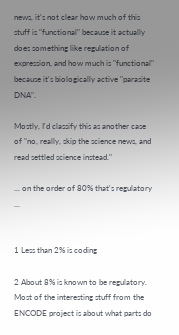news, it's not clear how much of this stuff is "functional" because it actually does something like regulation of expression, and how much is "functional" because it's biologically active "parasite DNA".

Mostly, I'd classify this as another case of "no, really, skip the science news, and read settled science instead."

... on the order of 80% that's regulatory ...


1 Less than 2% is coding

2 About 8% is known to be regulatory. Most of the interesting stuff from the ENCODE project is about what parts do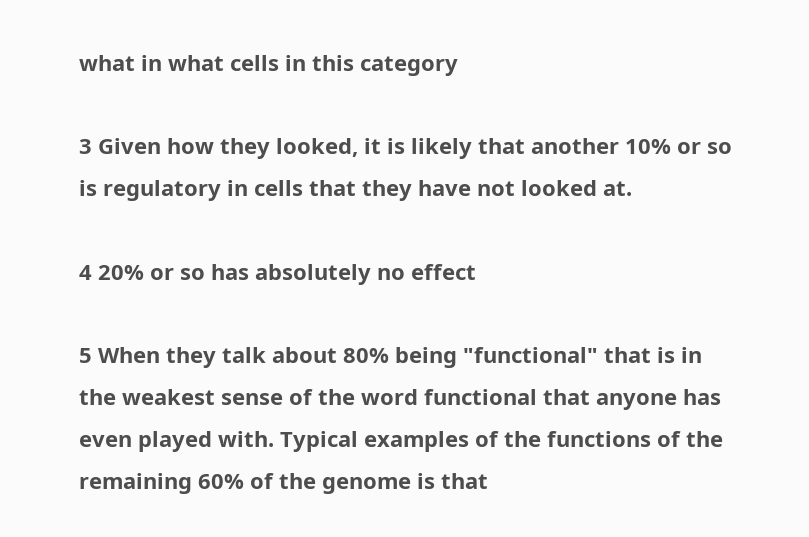what in what cells in this category

3 Given how they looked, it is likely that another 10% or so is regulatory in cells that they have not looked at.

4 20% or so has absolutely no effect

5 When they talk about 80% being "functional" that is in the weakest sense of the word functional that anyone has even played with. Typical examples of the functions of the remaining 60% of the genome is that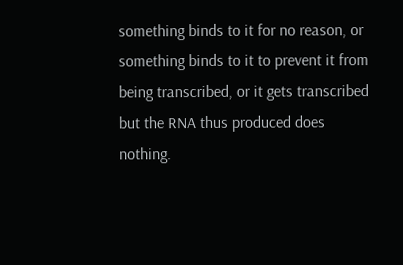something binds to it for no reason, or something binds to it to prevent it from being transcribed, or it gets transcribed but the RNA thus produced does nothing.